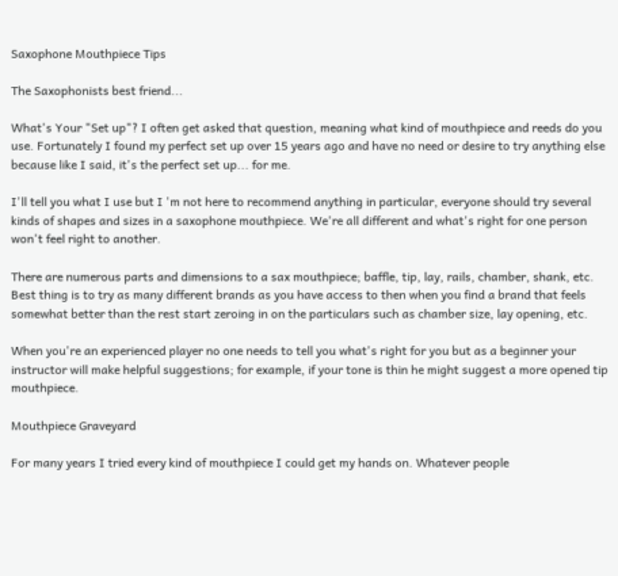Saxophone Mouthpiece Tips

The Saxophonists best friend...

What's Your "Set up"? I often get asked that question, meaning what kind of mouthpiece and reeds do you use. Fortunately I found my perfect set up over 15 years ago and have no need or desire to try anything else because like I said, it's the perfect set up... for me.

I'll tell you what I use but I 'm not here to recommend anything in particular, everyone should try several kinds of shapes and sizes in a saxophone mouthpiece. We're all different and what's right for one person won't feel right to another.

There are numerous parts and dimensions to a sax mouthpiece; baffle, tip, lay, rails, chamber, shank, etc. Best thing is to try as many different brands as you have access to then when you find a brand that feels somewhat better than the rest start zeroing in on the particulars such as chamber size, lay opening, etc.

When you're an experienced player no one needs to tell you what's right for you but as a beginner your instructor will make helpful suggestions; for example, if your tone is thin he might suggest a more opened tip mouthpiece.

Mouthpiece Graveyard

For many years I tried every kind of mouthpiece I could get my hands on. Whatever people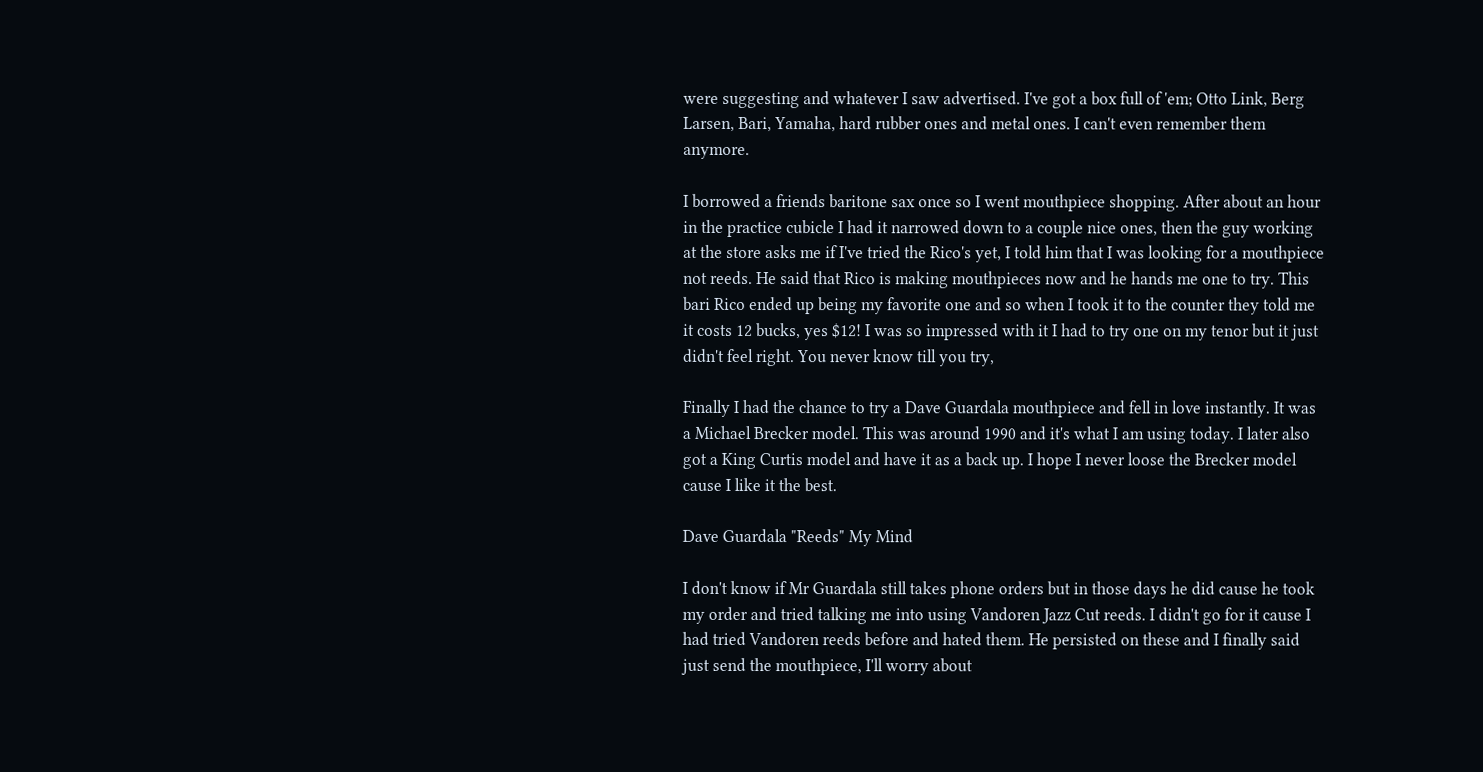were suggesting and whatever I saw advertised. I've got a box full of 'em; Otto Link, Berg Larsen, Bari, Yamaha, hard rubber ones and metal ones. I can't even remember them anymore.

I borrowed a friends baritone sax once so I went mouthpiece shopping. After about an hour in the practice cubicle I had it narrowed down to a couple nice ones, then the guy working at the store asks me if I've tried the Rico's yet, I told him that I was looking for a mouthpiece not reeds. He said that Rico is making mouthpieces now and he hands me one to try. This bari Rico ended up being my favorite one and so when I took it to the counter they told me it costs 12 bucks, yes $12! I was so impressed with it I had to try one on my tenor but it just didn't feel right. You never know till you try,

Finally I had the chance to try a Dave Guardala mouthpiece and fell in love instantly. It was a Michael Brecker model. This was around 1990 and it's what I am using today. I later also got a King Curtis model and have it as a back up. I hope I never loose the Brecker model cause I like it the best.

Dave Guardala "Reeds" My Mind

I don't know if Mr Guardala still takes phone orders but in those days he did cause he took my order and tried talking me into using Vandoren Jazz Cut reeds. I didn't go for it cause I had tried Vandoren reeds before and hated them. He persisted on these and I finally said just send the mouthpiece, I'll worry about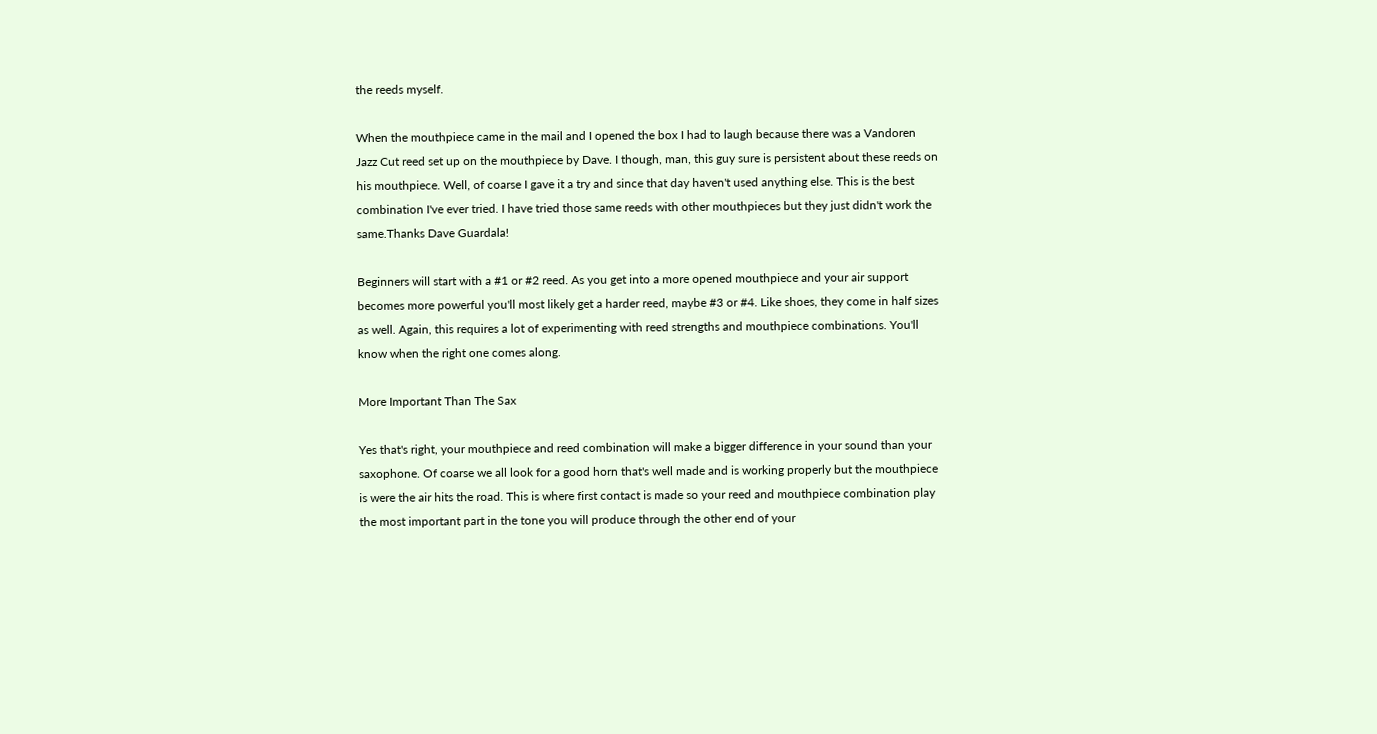the reeds myself.

When the mouthpiece came in the mail and I opened the box I had to laugh because there was a Vandoren Jazz Cut reed set up on the mouthpiece by Dave. I though, man, this guy sure is persistent about these reeds on his mouthpiece. Well, of coarse I gave it a try and since that day haven't used anything else. This is the best combination I've ever tried. I have tried those same reeds with other mouthpieces but they just didn't work the same.Thanks Dave Guardala!

Beginners will start with a #1 or #2 reed. As you get into a more opened mouthpiece and your air support becomes more powerful you'll most likely get a harder reed, maybe #3 or #4. Like shoes, they come in half sizes as well. Again, this requires a lot of experimenting with reed strengths and mouthpiece combinations. You'll know when the right one comes along.

More Important Than The Sax

Yes that's right, your mouthpiece and reed combination will make a bigger difference in your sound than your saxophone. Of coarse we all look for a good horn that's well made and is working properly but the mouthpiece is were the air hits the road. This is where first contact is made so your reed and mouthpiece combination play the most important part in the tone you will produce through the other end of your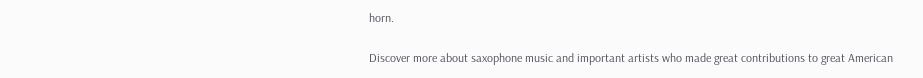horn.

Discover more about saxophone music and important artists who made great contributions to great American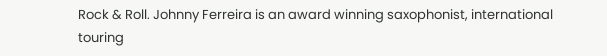Rock & Roll. Johnny Ferreira is an award winning saxophonist, international touring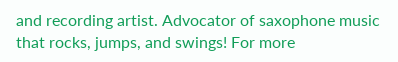and recording artist. Advocator of saxophone music that rocks, jumps, and swings! For more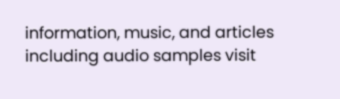information, music, and articles including audio samples visit